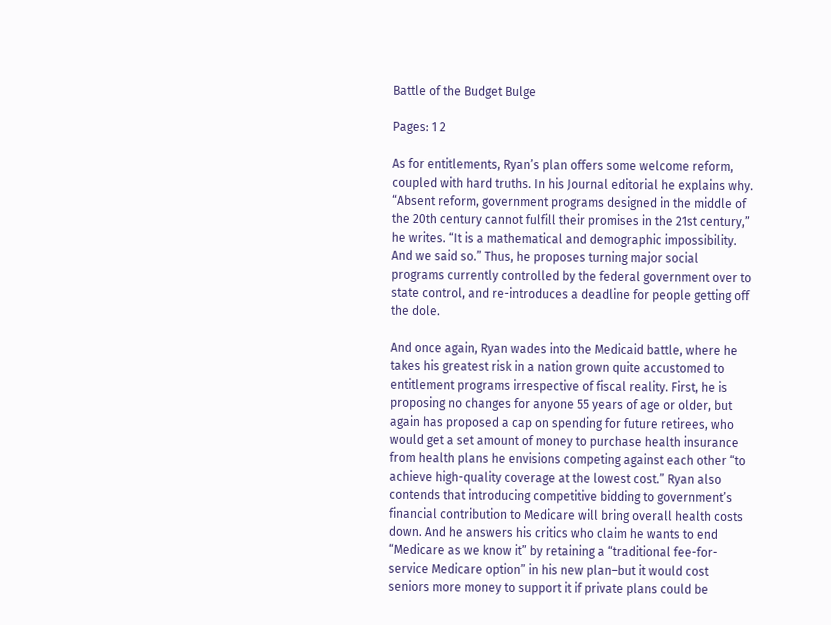Battle of the Budget Bulge

Pages: 1 2

As for entitlements, Ryan’s plan offers some welcome reform, coupled with hard truths. In his Journal editorial he explains why. “Absent reform, government programs designed in the middle of the 20th century cannot fulfill their promises in the 21st century,” he writes. “It is a mathematical and demographic impossibility. And we said so.” Thus, he proposes turning major social programs currently controlled by the federal government over to state control, and re-introduces a deadline for people getting off the dole.

And once again, Ryan wades into the Medicaid battle, where he takes his greatest risk in a nation grown quite accustomed to entitlement programs irrespective of fiscal reality. First, he is proposing no changes for anyone 55 years of age or older, but again has proposed a cap on spending for future retirees, who would get a set amount of money to purchase health insurance from health plans he envisions competing against each other “to achieve high-quality coverage at the lowest cost.” Ryan also contends that introducing competitive bidding to government’s financial contribution to Medicare will bring overall health costs down. And he answers his critics who claim he wants to end “Medicare as we know it” by retaining a “traditional fee-for-service Medicare option” in his new plan–but it would cost seniors more money to support it if private plans could be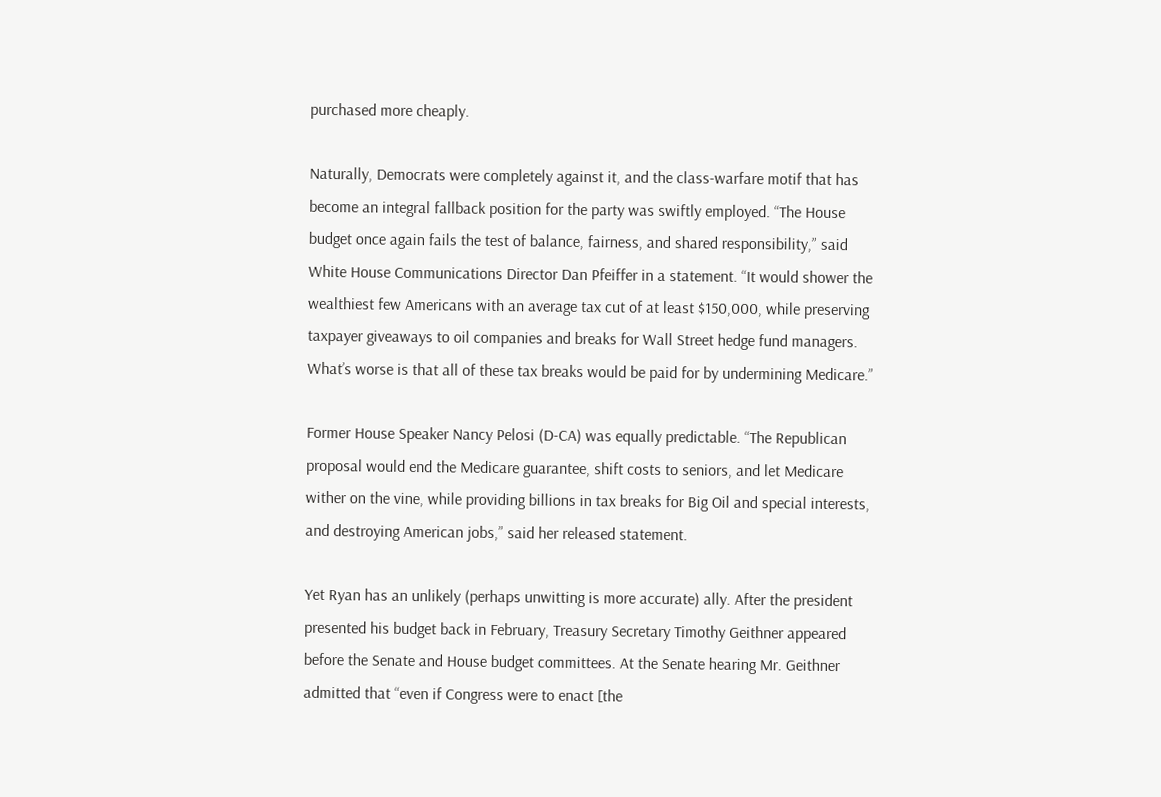purchased more cheaply.

Naturally, Democrats were completely against it, and the class-warfare motif that has become an integral fallback position for the party was swiftly employed. “The House budget once again fails the test of balance, fairness, and shared responsibility,” said White House Communications Director Dan Pfeiffer in a statement. “It would shower the wealthiest few Americans with an average tax cut of at least $150,000, while preserving taxpayer giveaways to oil companies and breaks for Wall Street hedge fund managers. What’s worse is that all of these tax breaks would be paid for by undermining Medicare.”

Former House Speaker Nancy Pelosi (D-CA) was equally predictable. “The Republican proposal would end the Medicare guarantee, shift costs to seniors, and let Medicare wither on the vine, while providing billions in tax breaks for Big Oil and special interests, and destroying American jobs,” said her released statement.

Yet Ryan has an unlikely (perhaps unwitting is more accurate) ally. After the president presented his budget back in February, Treasury Secretary Timothy Geithner appeared before the Senate and House budget committees. At the Senate hearing Mr. Geithner admitted that “even if Congress were to enact [the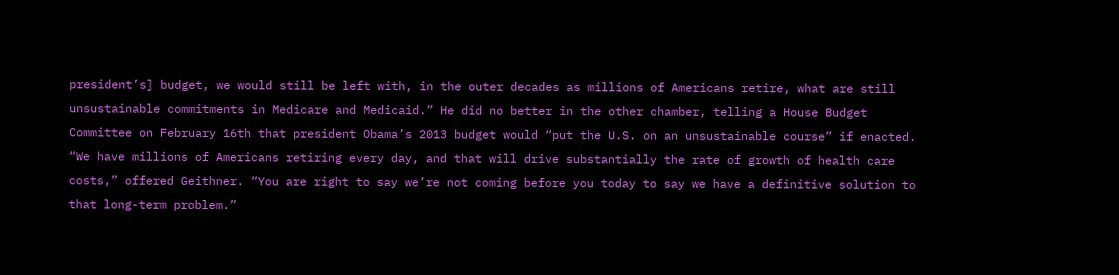president’s] budget, we would still be left with, in the outer decades as millions of Americans retire, what are still unsustainable commitments in Medicare and Medicaid.” He did no better in the other chamber, telling a House Budget Committee on February 16th that president Obama’s 2013 budget would “put the U.S. on an unsustainable course” if enacted. “We have millions of Americans retiring every day, and that will drive substantially the rate of growth of health care costs,” offered Geithner. “You are right to say we’re not coming before you today to say we have a definitive solution to that long-term problem.”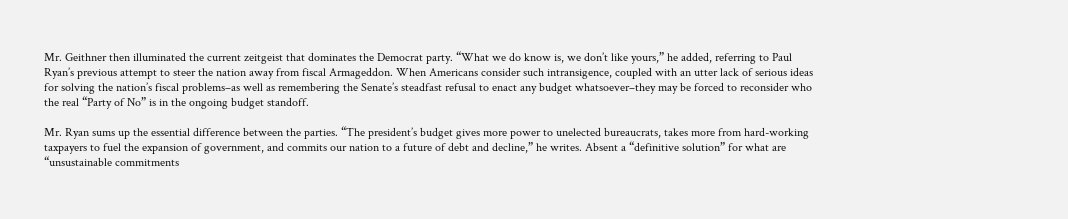Mr. Geithner then illuminated the current zeitgeist that dominates the Democrat party. “What we do know is, we don’t like yours,” he added, referring to Paul Ryan’s previous attempt to steer the nation away from fiscal Armageddon. When Americans consider such intransigence, coupled with an utter lack of serious ideas for solving the nation’s fiscal problems–as well as remembering the Senate’s steadfast refusal to enact any budget whatsoever–they may be forced to reconsider who the real “Party of No” is in the ongoing budget standoff.

Mr. Ryan sums up the essential difference between the parties. “The president’s budget gives more power to unelected bureaucrats, takes more from hard-working taxpayers to fuel the expansion of government, and commits our nation to a future of debt and decline,” he writes. Absent a “definitive solution” for what are “unsustainable commitments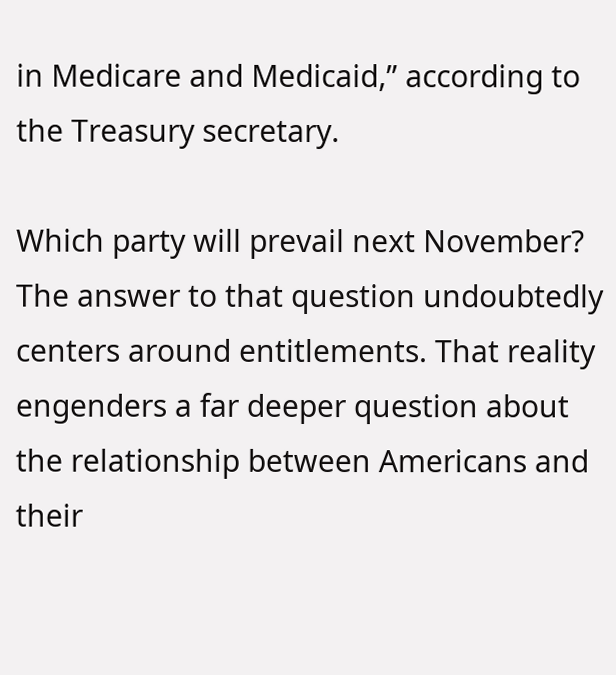in Medicare and Medicaid,” according to the Treasury secretary.

Which party will prevail next November?  The answer to that question undoubtedly centers around entitlements. That reality engenders a far deeper question about the relationship between Americans and their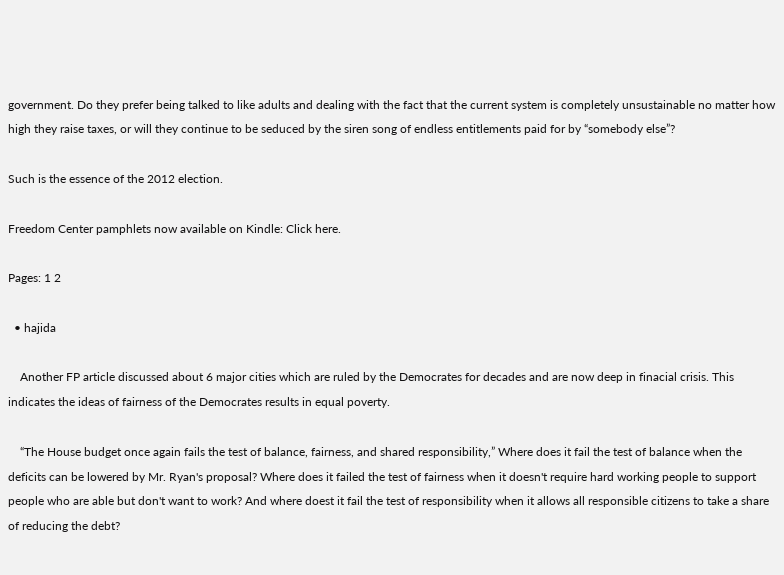government. Do they prefer being talked to like adults and dealing with the fact that the current system is completely unsustainable no matter how high they raise taxes, or will they continue to be seduced by the siren song of endless entitlements paid for by “somebody else”?

Such is the essence of the 2012 election.

Freedom Center pamphlets now available on Kindle: Click here.

Pages: 1 2

  • hajida

    Another FP article discussed about 6 major cities which are ruled by the Democrates for decades and are now deep in finacial crisis. This indicates the ideas of fairness of the Democrates results in equal poverty.

    “The House budget once again fails the test of balance, fairness, and shared responsibility,” Where does it fail the test of balance when the deficits can be lowered by Mr. Ryan's proposal? Where does it failed the test of fairness when it doesn't require hard working people to support people who are able but don't want to work? And where doest it fail the test of responsibility when it allows all responsible citizens to take a share of reducing the debt?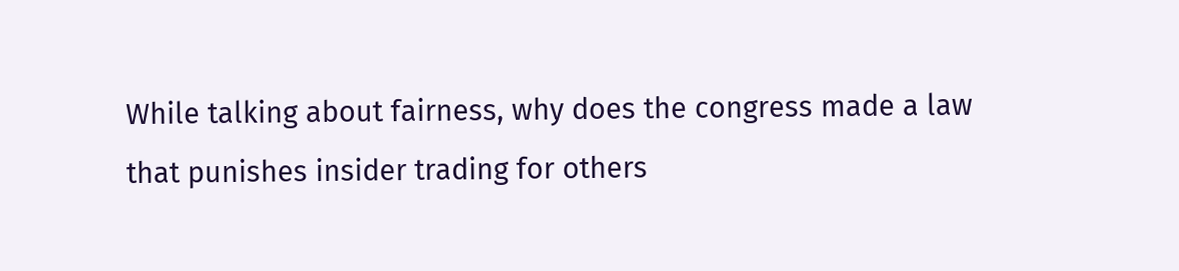While talking about fairness, why does the congress made a law that punishes insider trading for others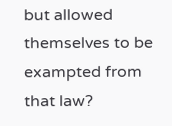but allowed themselves to be exampted from that law?